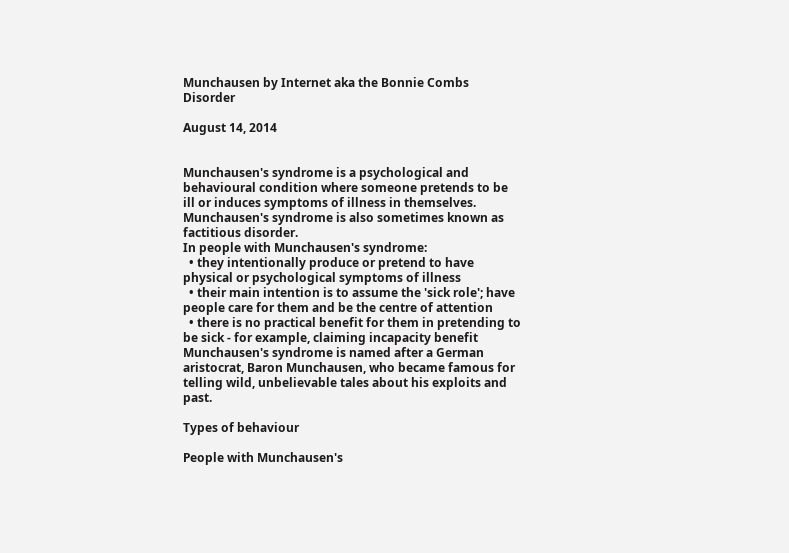Munchausen by Internet aka the Bonnie Combs Disorder

August 14, 2014


Munchausen's syndrome is a psychological and behavioural condition where someone pretends to be ill or induces symptoms of illness in themselves.
Munchausen's syndrome is also sometimes known as factitious disorder.
In people with Munchausen's syndrome:
  • they intentionally produce or pretend to have physical or psychological symptoms of illness
  • their main intention is to assume the 'sick role'; have people care for them and be the centre of attention
  • there is no practical benefit for them in pretending to be sick - for example, claiming incapacity benefit
Munchausen's syndrome is named after a German aristocrat, Baron Munchausen, who became famous for telling wild, unbelievable tales about his exploits and past.

Types of behaviour

People with Munchausen's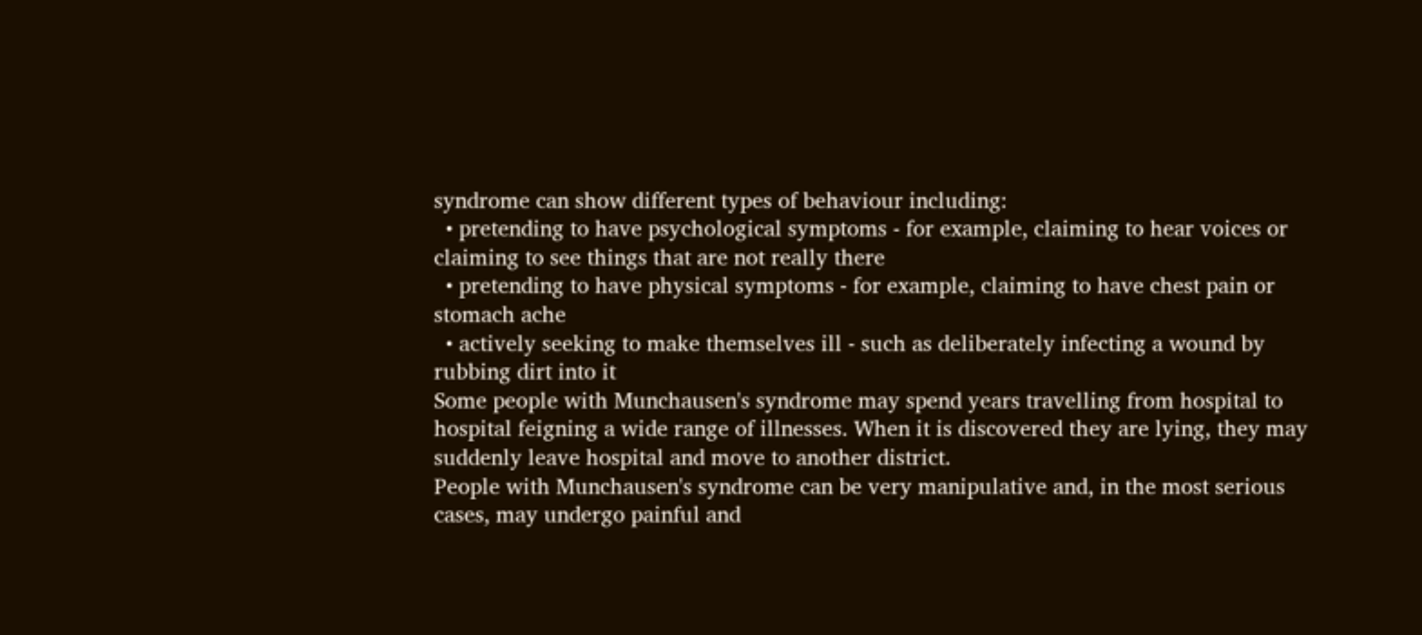syndrome can show different types of behaviour including:
  • pretending to have psychological symptoms - for example, claiming to hear voices or claiming to see things that are not really there
  • pretending to have physical symptoms - for example, claiming to have chest pain or stomach ache
  • actively seeking to make themselves ill - such as deliberately infecting a wound by rubbing dirt into it
Some people with Munchausen's syndrome may spend years travelling from hospital to hospital feigning a wide range of illnesses. When it is discovered they are lying, they may suddenly leave hospital and move to another district.
People with Munchausen's syndrome can be very manipulative and, in the most serious cases, may undergo painful and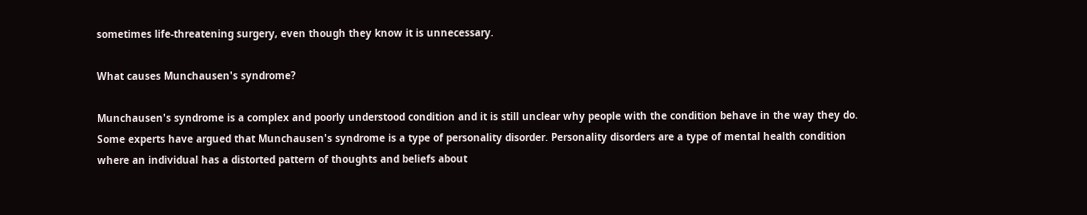sometimes life-threatening surgery, even though they know it is unnecessary.

What causes Munchausen's syndrome?

Munchausen's syndrome is a complex and poorly understood condition and it is still unclear why people with the condition behave in the way they do.
Some experts have argued that Munchausen's syndrome is a type of personality disorder. Personality disorders are a type of mental health condition where an individual has a distorted pattern of thoughts and beliefs about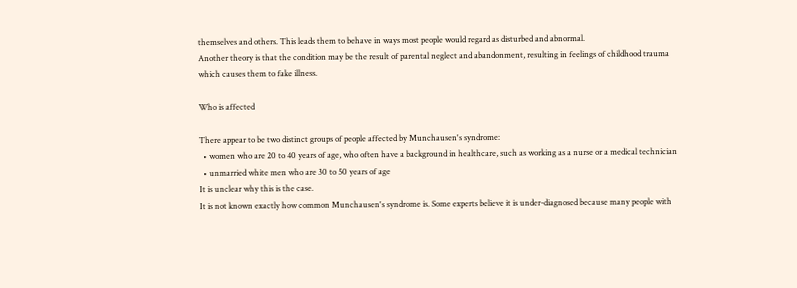themselves and others. This leads them to behave in ways most people would regard as disturbed and abnormal.
Another theory is that the condition may be the result of parental neglect and abandonment, resulting in feelings of childhood trauma which causes them to fake illness.

Who is affected

There appear to be two distinct groups of people affected by Munchausen's syndrome:
  • women who are 20 to 40 years of age, who often have a background in healthcare, such as working as a nurse or a medical technician
  • unmarried white men who are 30 to 50 years of age
It is unclear why this is the case.
It is not known exactly how common Munchausen's syndrome is. Some experts believe it is under-diagnosed because many people with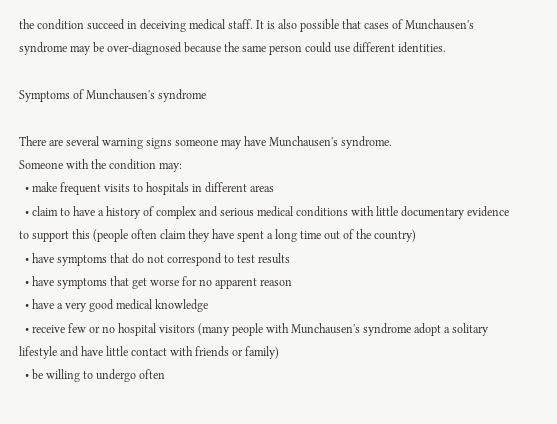the condition succeed in deceiving medical staff. It is also possible that cases of Munchausen's syndrome may be over-diagnosed because the same person could use different identities.

Symptoms of Munchausen's syndrome

There are several warning signs someone may have Munchausen's syndrome.
Someone with the condition may:
  • make frequent visits to hospitals in different areas
  • claim to have a history of complex and serious medical conditions with little documentary evidence to support this (people often claim they have spent a long time out of the country)
  • have symptoms that do not correspond to test results
  • have symptoms that get worse for no apparent reason
  • have a very good medical knowledge
  • receive few or no hospital visitors (many people with Munchausen's syndrome adopt a solitary lifestyle and have little contact with friends or family)
  • be willing to undergo often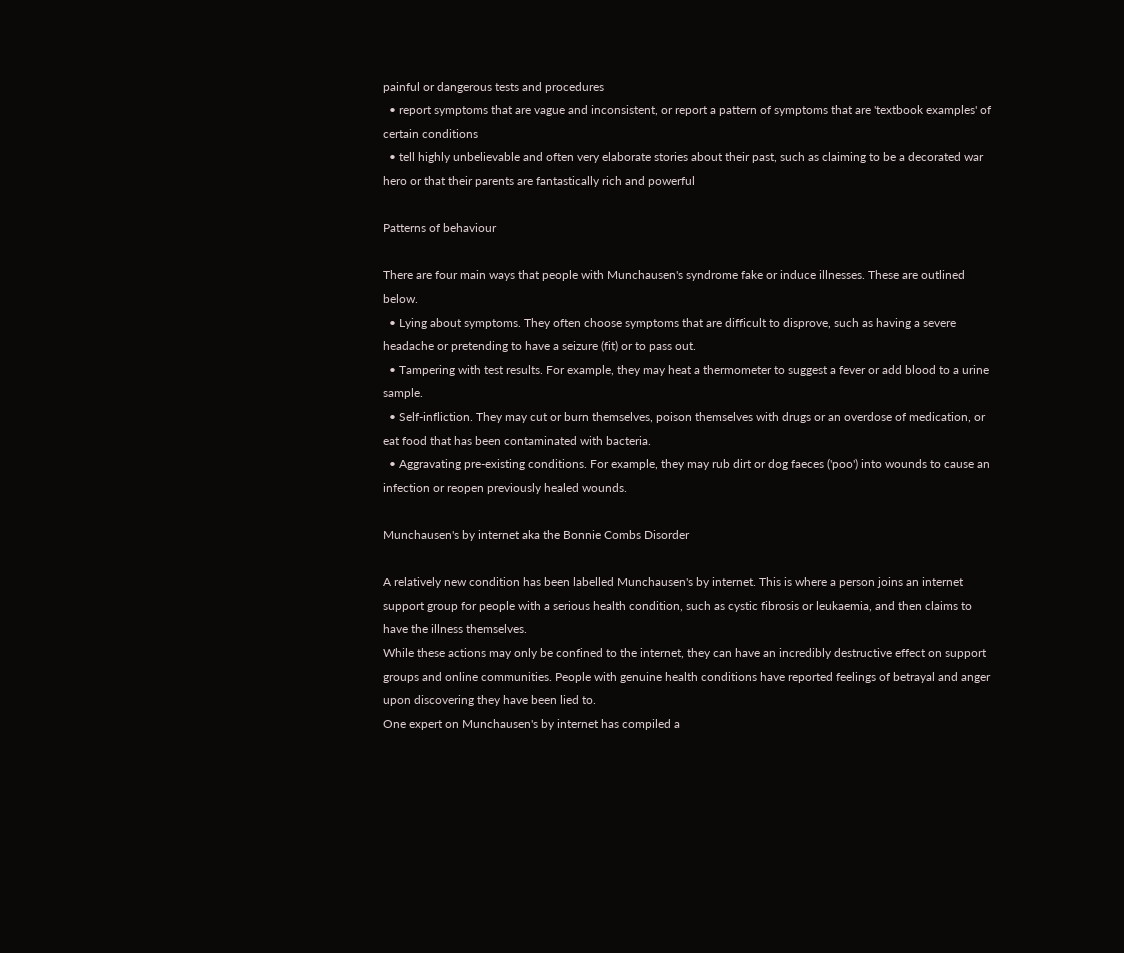painful or dangerous tests and procedures
  • report symptoms that are vague and inconsistent, or report a pattern of symptoms that are 'textbook examples' of certain conditions
  • tell highly unbelievable and often very elaborate stories about their past, such as claiming to be a decorated war hero or that their parents are fantastically rich and powerful

Patterns of behaviour

There are four main ways that people with Munchausen's syndrome fake or induce illnesses. These are outlined below.
  • Lying about symptoms. They often choose symptoms that are difficult to disprove, such as having a severe headache or pretending to have a seizure (fit) or to pass out.
  • Tampering with test results. For example, they may heat a thermometer to suggest a fever or add blood to a urine sample.
  • Self-infliction. They may cut or burn themselves, poison themselves with drugs or an overdose of medication, or eat food that has been contaminated with bacteria.
  • Aggravating pre-existing conditions. For example, they may rub dirt or dog faeces ('poo') into wounds to cause an infection or reopen previously healed wounds.

Munchausen's by internet aka the Bonnie Combs Disorder

A relatively new condition has been labelled Munchausen's by internet. This is where a person joins an internet support group for people with a serious health condition, such as cystic fibrosis or leukaemia, and then claims to have the illness themselves.
While these actions may only be confined to the internet, they can have an incredibly destructive effect on support groups and online communities. People with genuine health conditions have reported feelings of betrayal and anger upon discovering they have been lied to.
One expert on Munchausen's by internet has compiled a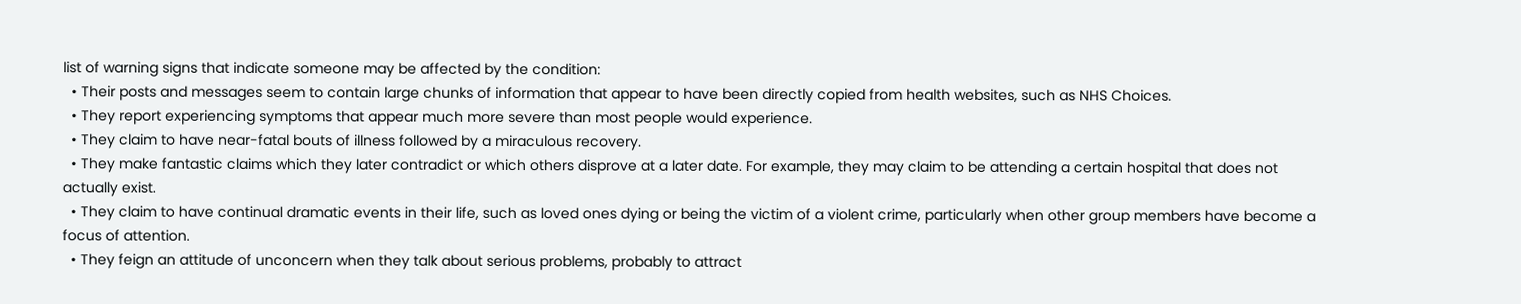list of warning signs that indicate someone may be affected by the condition:
  • Their posts and messages seem to contain large chunks of information that appear to have been directly copied from health websites, such as NHS Choices.
  • They report experiencing symptoms that appear much more severe than most people would experience.
  • They claim to have near-fatal bouts of illness followed by a miraculous recovery.
  • They make fantastic claims which they later contradict or which others disprove at a later date. For example, they may claim to be attending a certain hospital that does not actually exist.
  • They claim to have continual dramatic events in their life, such as loved ones dying or being the victim of a violent crime, particularly when other group members have become a focus of attention.
  • They feign an attitude of unconcern when they talk about serious problems, probably to attract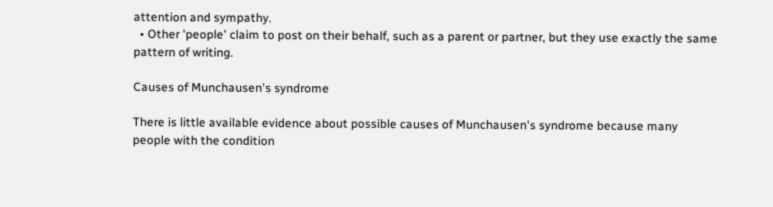attention and sympathy.
  • Other 'people' claim to post on their behalf, such as a parent or partner, but they use exactly the same pattern of writing.

Causes of Munchausen's syndrome

There is little available evidence about possible causes of Munchausen's syndrome because many people with the condition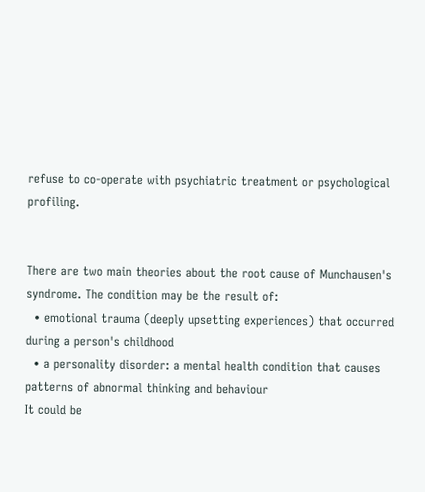refuse to co-operate with psychiatric treatment or psychological profiling.


There are two main theories about the root cause of Munchausen's syndrome. The condition may be the result of:
  • emotional trauma (deeply upsetting experiences) that occurred during a person's childhood
  • a personality disorder: a mental health condition that causes patterns of abnormal thinking and behaviour
It could be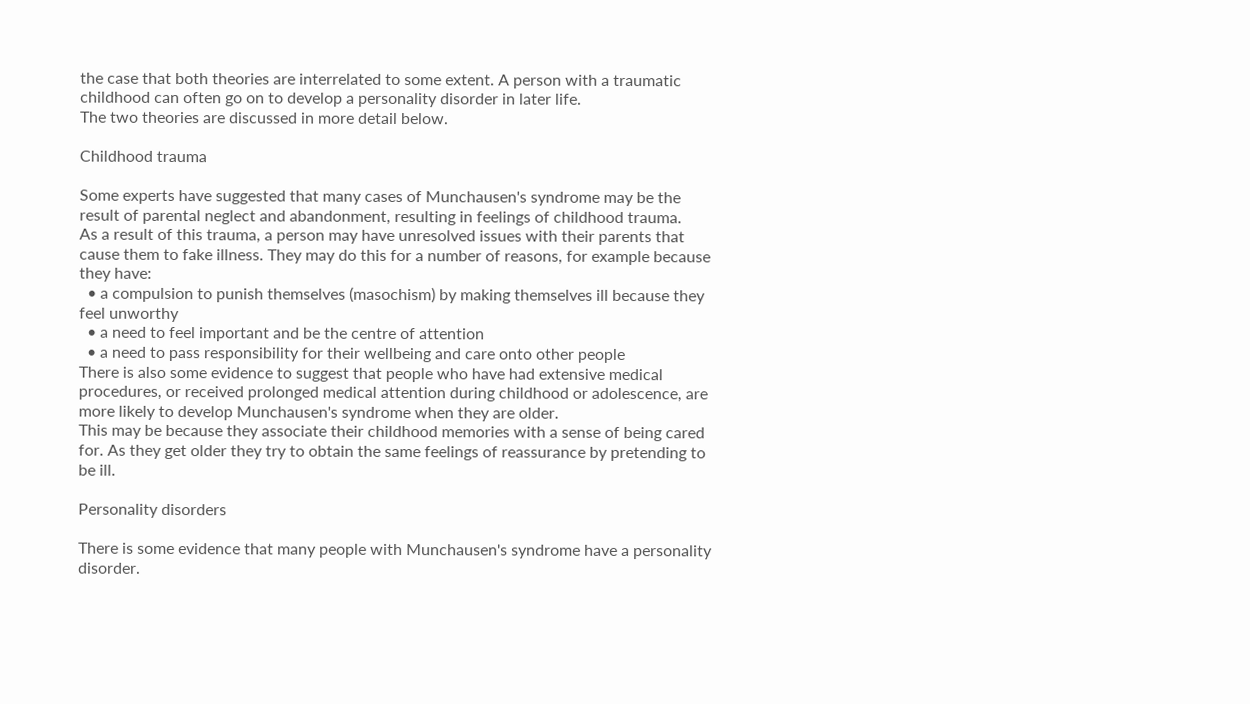the case that both theories are interrelated to some extent. A person with a traumatic childhood can often go on to develop a personality disorder in later life.
The two theories are discussed in more detail below.

Childhood trauma

Some experts have suggested that many cases of Munchausen's syndrome may be the result of parental neglect and abandonment, resulting in feelings of childhood trauma.
As a result of this trauma, a person may have unresolved issues with their parents that cause them to fake illness. They may do this for a number of reasons, for example because they have:
  • a compulsion to punish themselves (masochism) by making themselves ill because they feel unworthy
  • a need to feel important and be the centre of attention
  • a need to pass responsibility for their wellbeing and care onto other people
There is also some evidence to suggest that people who have had extensive medical procedures, or received prolonged medical attention during childhood or adolescence, are more likely to develop Munchausen's syndrome when they are older.
This may be because they associate their childhood memories with a sense of being cared for. As they get older they try to obtain the same feelings of reassurance by pretending to be ill.

Personality disorders

There is some evidence that many people with Munchausen's syndrome have a personality disorder.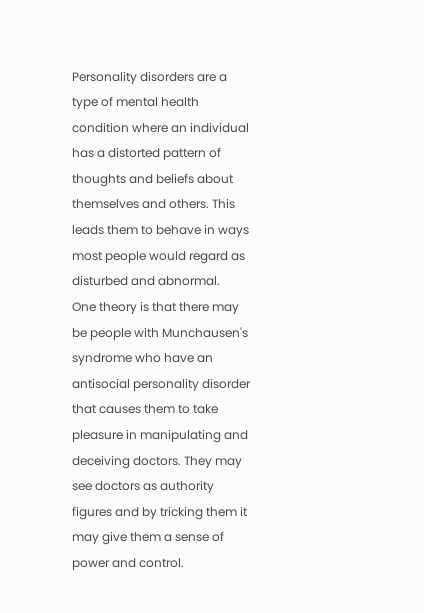Personality disorders are a type of mental health condition where an individual has a distorted pattern of thoughts and beliefs about themselves and others. This leads them to behave in ways most people would regard as disturbed and abnormal.
One theory is that there may be people with Munchausen's syndrome who have an antisocial personality disorder that causes them to take pleasure in manipulating and deceiving doctors. They may see doctors as authority figures and by tricking them it may give them a sense of power and control.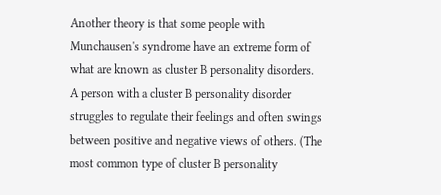Another theory is that some people with Munchausen's syndrome have an extreme form of what are known as cluster B personality disorders. A person with a cluster B personality disorder struggles to regulate their feelings and often swings between positive and negative views of others. (The most common type of cluster B personality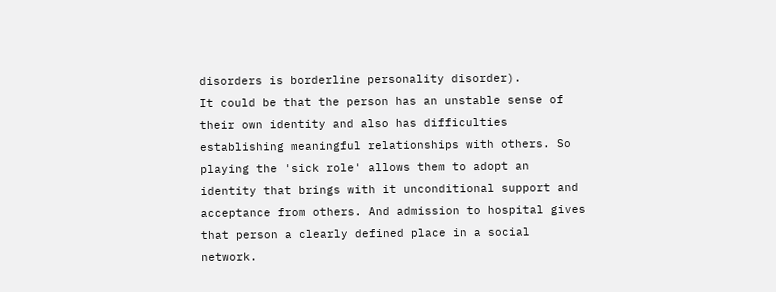disorders is borderline personality disorder).
It could be that the person has an unstable sense of their own identity and also has difficulties establishing meaningful relationships with others. So playing the 'sick role' allows them to adopt an identity that brings with it unconditional support and acceptance from others. And admission to hospital gives that person a clearly defined place in a social network.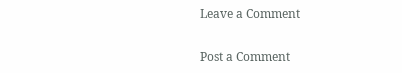Leave a Comment

Post a Comment